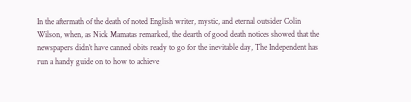In the aftermath of the death of noted English writer, mystic, and eternal outsider Colin Wilson, when, as Nick Mamatas remarked, the dearth of good death notices showed that the newspapers didn’t have canned obits ready to go for the inevitable day, The Independent has run a handy guide on to how to achieve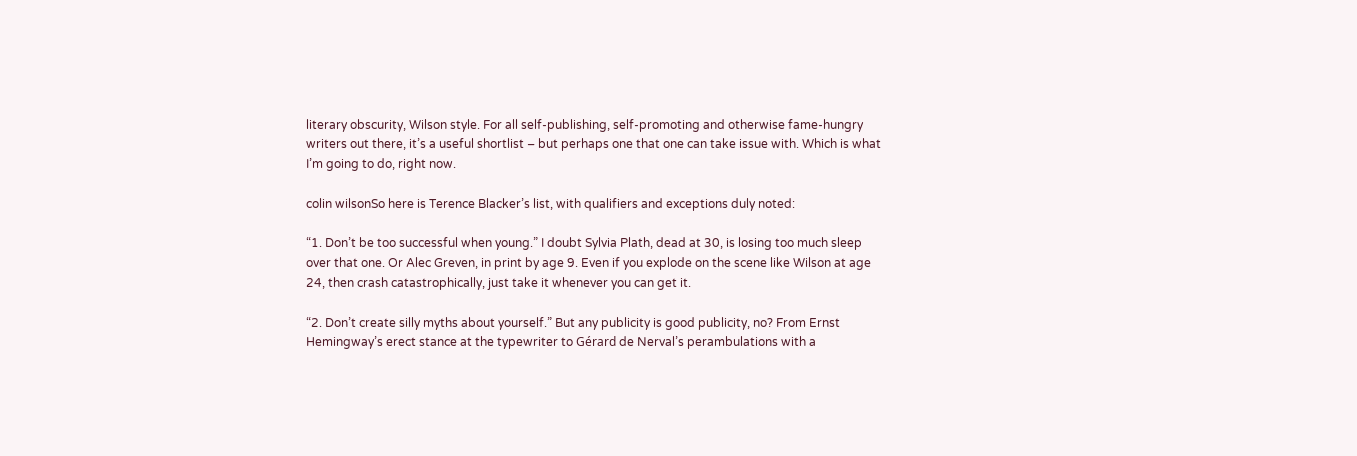literary obscurity, Wilson style. For all self-publishing, self-promoting and otherwise fame-hungry writers out there, it’s a useful shortlist – but perhaps one that one can take issue with. Which is what I’m going to do, right now.

colin wilsonSo here is Terence Blacker’s list, with qualifiers and exceptions duly noted:

“1. Don’t be too successful when young.” I doubt Sylvia Plath, dead at 30, is losing too much sleep over that one. Or Alec Greven, in print by age 9. Even if you explode on the scene like Wilson at age 24, then crash catastrophically, just take it whenever you can get it.

“2. Don’t create silly myths about yourself.” But any publicity is good publicity, no? From Ernst Hemingway’s erect stance at the typewriter to Gérard de Nerval’s perambulations with a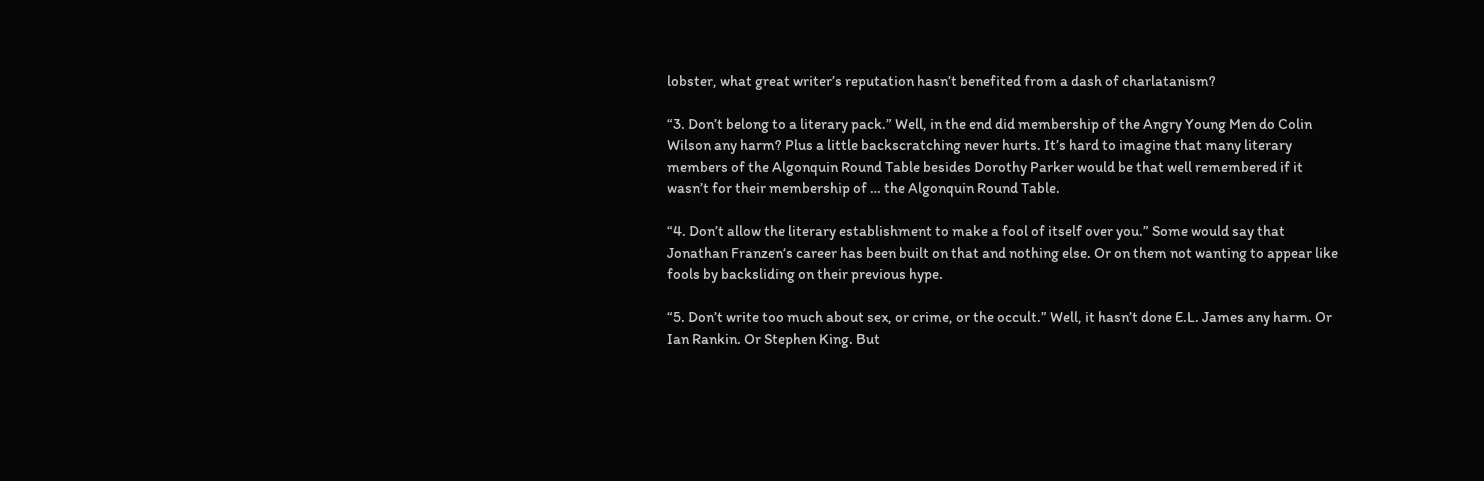lobster, what great writer’s reputation hasn’t benefited from a dash of charlatanism?

“3. Don’t belong to a literary pack.” Well, in the end did membership of the Angry Young Men do Colin Wilson any harm? Plus a little backscratching never hurts. It’s hard to imagine that many literary members of the Algonquin Round Table besides Dorothy Parker would be that well remembered if it wasn’t for their membership of … the Algonquin Round Table.

“4. Don’t allow the literary establishment to make a fool of itself over you.” Some would say that Jonathan Franzen‘s career has been built on that and nothing else. Or on them not wanting to appear like fools by backsliding on their previous hype.

“5. Don’t write too much about sex, or crime, or the occult.” Well, it hasn’t done E.L. James any harm. Or Ian Rankin. Or Stephen King. But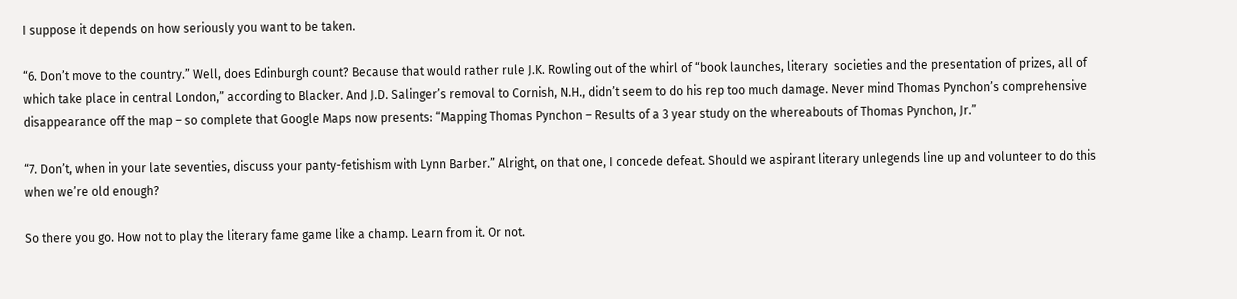I suppose it depends on how seriously you want to be taken.

“6. Don’t move to the country.” Well, does Edinburgh count? Because that would rather rule J.K. Rowling out of the whirl of “book launches, literary  societies and the presentation of prizes, all of which take place in central London,” according to Blacker. And J.D. Salinger’s removal to Cornish, N.H., didn’t seem to do his rep too much damage. Never mind Thomas Pynchon’s comprehensive disappearance off the map – so complete that Google Maps now presents: “Mapping Thomas Pynchon – Results of a 3 year study on the whereabouts of Thomas Pynchon, Jr.”

“7. Don’t, when in your late seventies, discuss your panty-fetishism with Lynn Barber.” Alright, on that one, I concede defeat. Should we aspirant literary unlegends line up and volunteer to do this when we’re old enough?

So there you go. How not to play the literary fame game like a champ. Learn from it. Or not.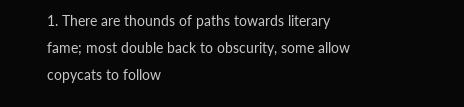1. There are thounds of paths towards literary fame; most double back to obscurity, some allow copycats to follow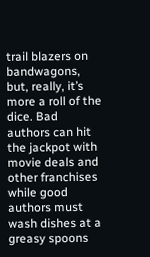trail blazers on bandwagons, but, really, it’s more a roll of the dice. Bad authors can hit the jackpot with movie deals and other franchises while good authors must wash dishes at a greasy spoons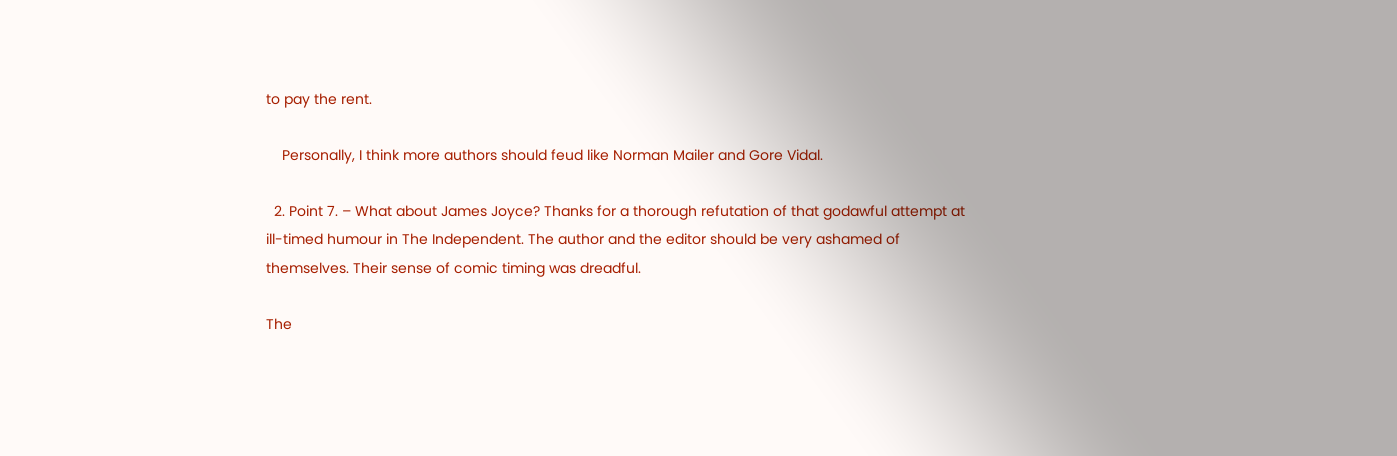to pay the rent.

    Personally, I think more authors should feud like Norman Mailer and Gore Vidal.

  2. Point 7. – What about James Joyce? Thanks for a thorough refutation of that godawful attempt at ill-timed humour in The Independent. The author and the editor should be very ashamed of themselves. Their sense of comic timing was dreadful.

The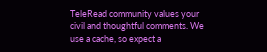TeleRead community values your civil and thoughtful comments. We use a cache, so expect a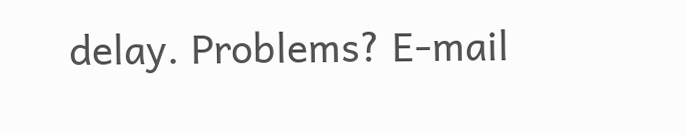delay. Problems? E-mail